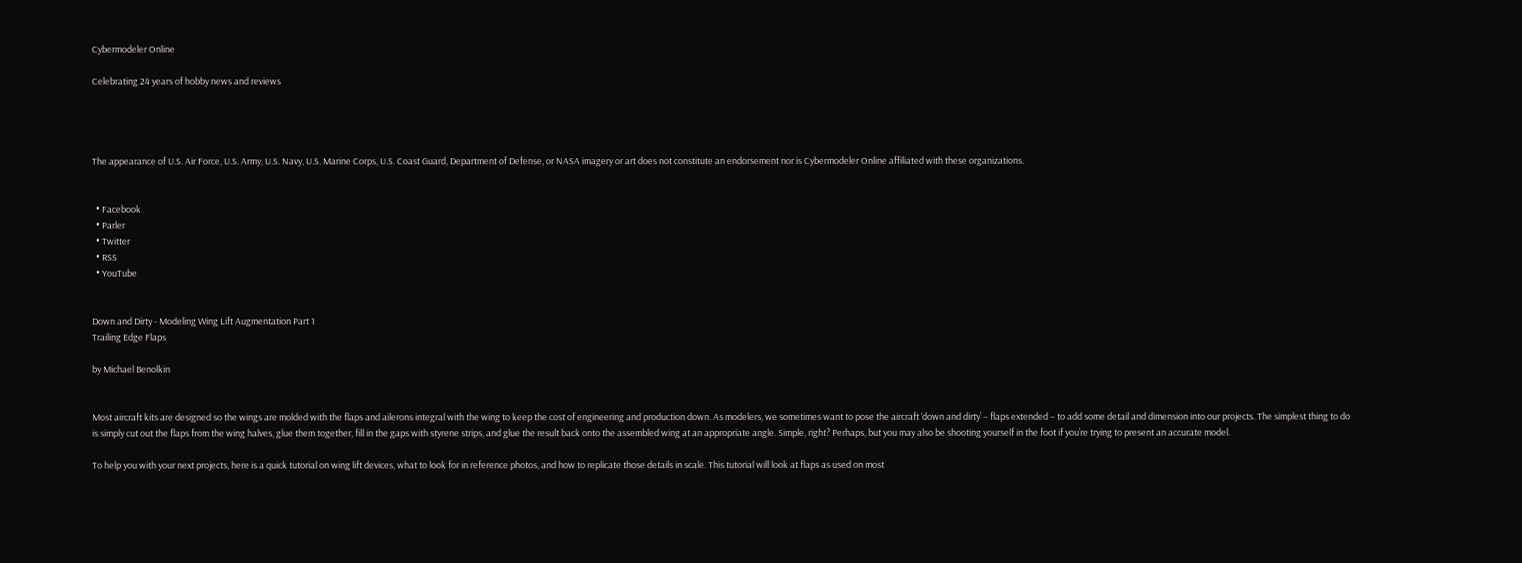Cybermodeler Online

Celebrating 24 years of hobby news and reviews




The appearance of U.S. Air Force, U.S. Army, U.S. Navy, U.S. Marine Corps, U.S. Coast Guard, Department of Defense, or NASA imagery or art does not constitute an endorsement nor is Cybermodeler Online affiliated with these organizations.


  • Facebook
  • Parler
  • Twitter
  • RSS
  • YouTube


Down and Dirty - Modeling Wing Lift Augmentation Part 1
Trailing Edge Flaps

by Michael Benolkin


Most aircraft kits are designed so the wings are molded with the flaps and ailerons integral with the wing to keep the cost of engineering and production down. As modelers, we sometimes want to pose the aircraft ‘down and dirty’ – flaps extended – to add some detail and dimension into our projects. The simplest thing to do is simply cut out the flaps from the wing halves, glue them together, fill in the gaps with styrene strips, and glue the result back onto the assembled wing at an appropriate angle. Simple, right? Perhaps, but you may also be shooting yourself in the foot if you’re trying to present an accurate model.

To help you with your next projects, here is a quick tutorial on wing lift devices, what to look for in reference photos, and how to replicate those details in scale. This tutorial will look at flaps as used on most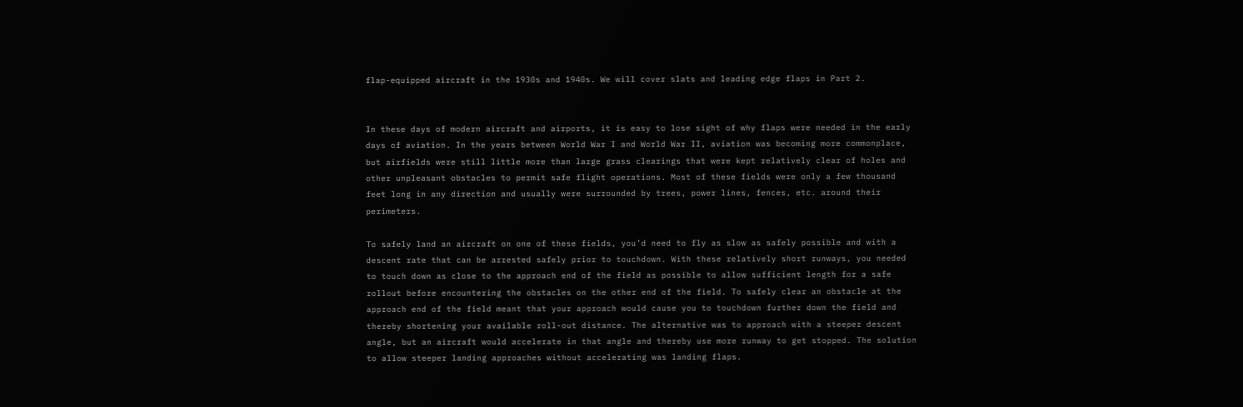flap-equipped aircraft in the 1930s and 1940s. We will cover slats and leading edge flaps in Part 2.


In these days of modern aircraft and airports, it is easy to lose sight of why flaps were needed in the early days of aviation. In the years between World War I and World War II, aviation was becoming more commonplace, but airfields were still little more than large grass clearings that were kept relatively clear of holes and other unpleasant obstacles to permit safe flight operations. Most of these fields were only a few thousand feet long in any direction and usually were surrounded by trees, power lines, fences, etc. around their perimeters.

To safely land an aircraft on one of these fields, you’d need to fly as slow as safely possible and with a descent rate that can be arrested safely prior to touchdown. With these relatively short runways, you needed to touch down as close to the approach end of the field as possible to allow sufficient length for a safe rollout before encountering the obstacles on the other end of the field. To safely clear an obstacle at the approach end of the field meant that your approach would cause you to touchdown further down the field and thereby shortening your available roll-out distance. The alternative was to approach with a steeper descent angle, but an aircraft would accelerate in that angle and thereby use more runway to get stopped. The solution to allow steeper landing approaches without accelerating was landing flaps.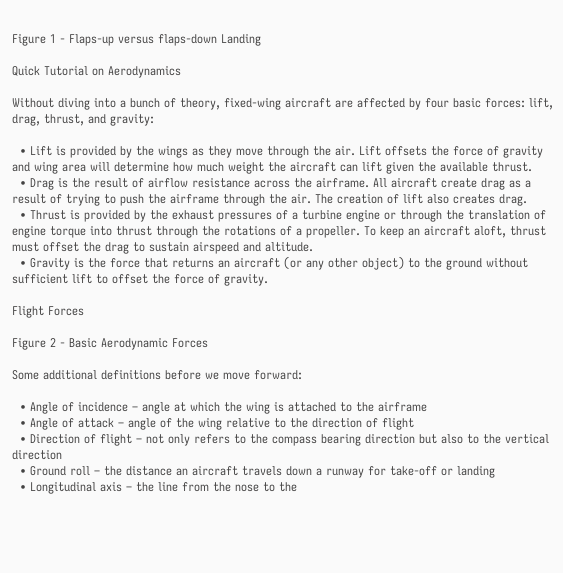Figure 1 - Flaps-up versus flaps-down Landing

Quick Tutorial on Aerodynamics

Without diving into a bunch of theory, fixed-wing aircraft are affected by four basic forces: lift, drag, thrust, and gravity:

  • Lift is provided by the wings as they move through the air. Lift offsets the force of gravity and wing area will determine how much weight the aircraft can lift given the available thrust.
  • Drag is the result of airflow resistance across the airframe. All aircraft create drag as a result of trying to push the airframe through the air. The creation of lift also creates drag.
  • Thrust is provided by the exhaust pressures of a turbine engine or through the translation of engine torque into thrust through the rotations of a propeller. To keep an aircraft aloft, thrust must offset the drag to sustain airspeed and altitude.
  • Gravity is the force that returns an aircraft (or any other object) to the ground without sufficient lift to offset the force of gravity.

Flight Forces

Figure 2 - Basic Aerodynamic Forces

Some additional definitions before we move forward:

  • Angle of incidence – angle at which the wing is attached to the airframe
  • Angle of attack – angle of the wing relative to the direction of flight
  • Direction of flight – not only refers to the compass bearing direction but also to the vertical direction
  • Ground roll – the distance an aircraft travels down a runway for take-off or landing
  • Longitudinal axis – the line from the nose to the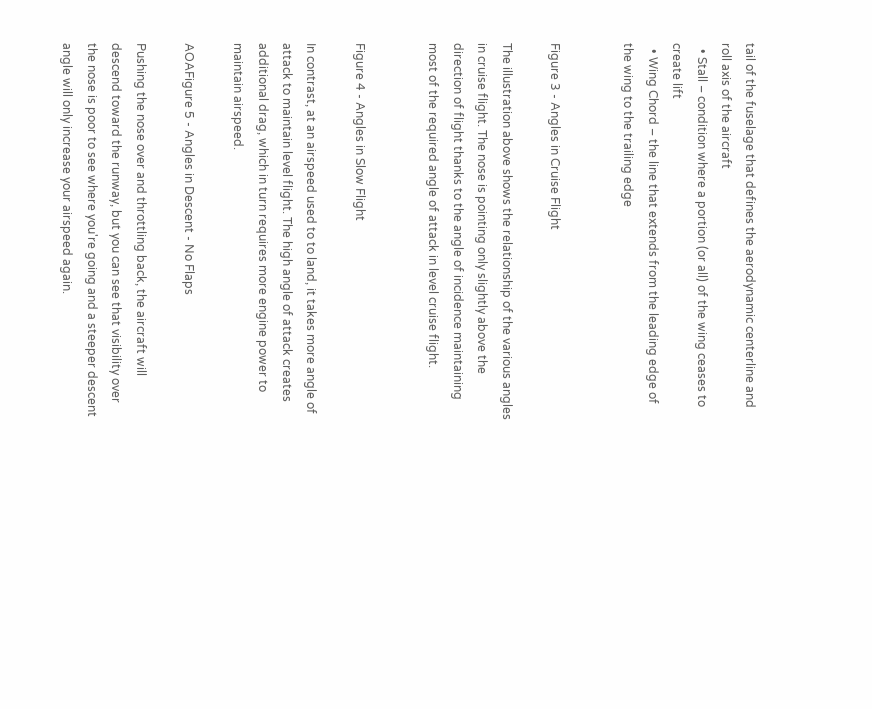tail of the fuselage that defines the aerodynamic centerline and roll axis of the aircraft
  • Stall – condition where a portion (or all) of the wing ceases to create lift
  • Wing Chord – the line that extends from the leading edge of the wing to the trailing edge


Figure 3 - Angles in Cruise Flight

The illustration above shows the relationship of the various angles in cruise flight. The nose is pointing only slightly above the direction of flight thanks to the angle of incidence maintaining most of the required angle of attack in level cruise flight.


Figure 4 - Angles in Slow Flight

In contrast, at an airspeed used to to land, it takes more angle of attack to maintain level flight. The high angle of attack creates additional drag, which in turn requires more engine power to maintain airspeed.

AOAFigure 5 - Angles in Descent - No Flaps

Pushing the nose over and throttling back, the aircraft will descend toward the runway, but you can see that visibility over the nose is poor to see where you're going and a steeper descent angle will only increase your airspeed again.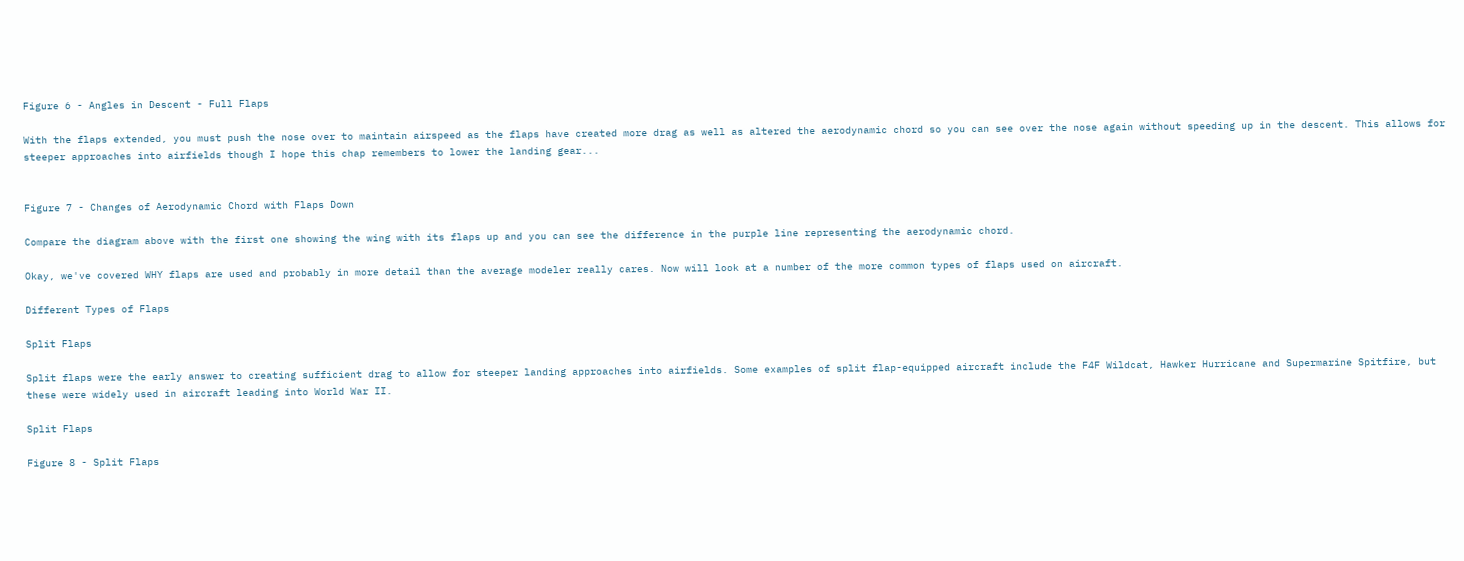Figure 6 - Angles in Descent - Full Flaps

With the flaps extended, you must push the nose over to maintain airspeed as the flaps have created more drag as well as altered the aerodynamic chord so you can see over the nose again without speeding up in the descent. This allows for steeper approaches into airfields though I hope this chap remembers to lower the landing gear...


Figure 7 - Changes of Aerodynamic Chord with Flaps Down

Compare the diagram above with the first one showing the wing with its flaps up and you can see the difference in the purple line representing the aerodynamic chord.

Okay, we've covered WHY flaps are used and probably in more detail than the average modeler really cares. Now will look at a number of the more common types of flaps used on aircraft.

Different Types of Flaps

Split Flaps

Split flaps were the early answer to creating sufficient drag to allow for steeper landing approaches into airfields. Some examples of split flap-equipped aircraft include the F4F Wildcat, Hawker Hurricane and Supermarine Spitfire, but these were widely used in aircraft leading into World War II.

Split Flaps

Figure 8 - Split Flaps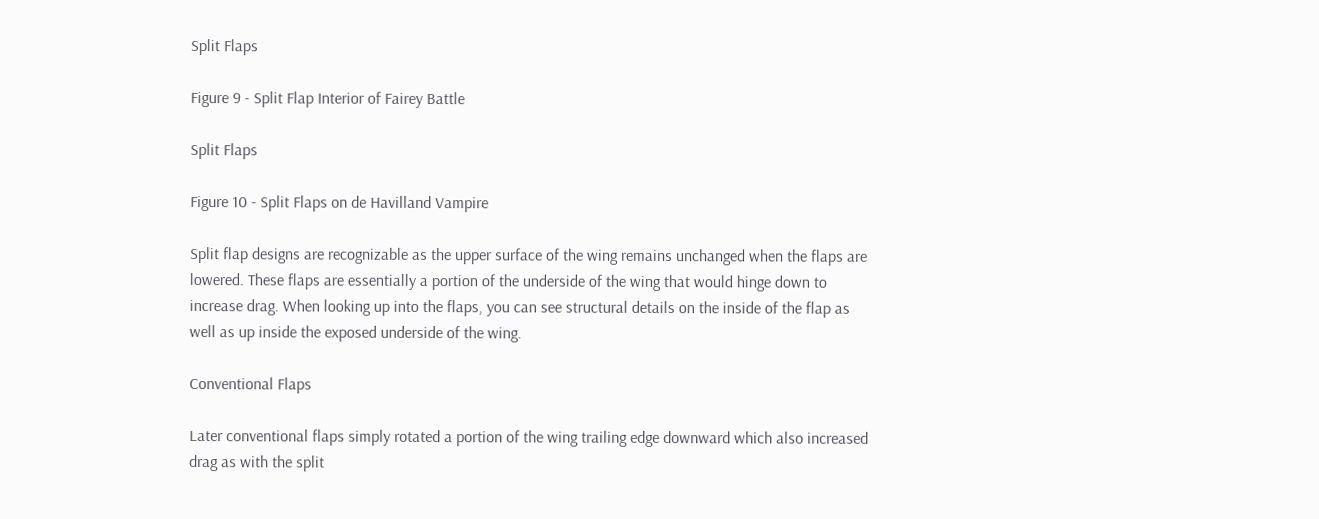Split Flaps

Figure 9 - Split Flap Interior of Fairey Battle

Split Flaps

Figure 10 - Split Flaps on de Havilland Vampire

Split flap designs are recognizable as the upper surface of the wing remains unchanged when the flaps are lowered. These flaps are essentially a portion of the underside of the wing that would hinge down to increase drag. When looking up into the flaps, you can see structural details on the inside of the flap as well as up inside the exposed underside of the wing.

Conventional Flaps

Later conventional flaps simply rotated a portion of the wing trailing edge downward which also increased drag as with the split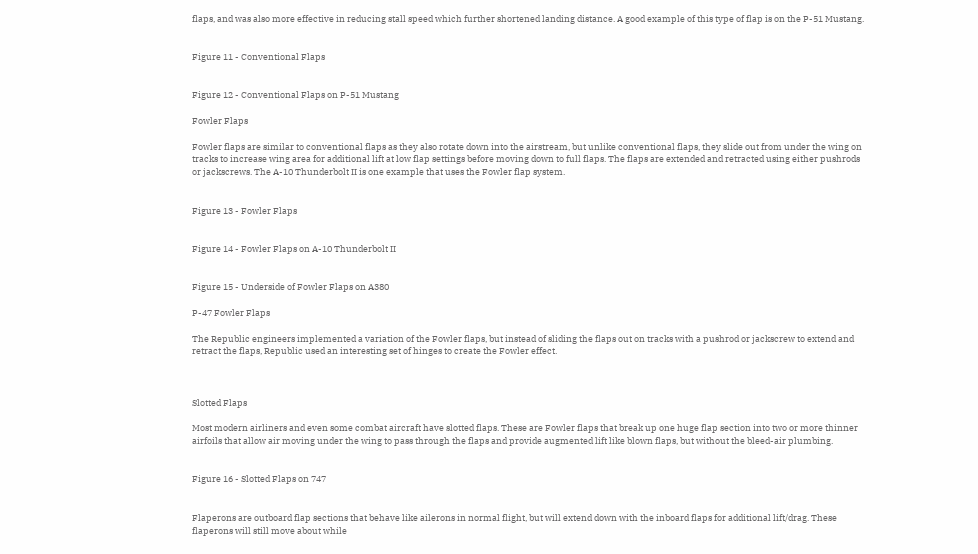flaps, and was also more effective in reducing stall speed which further shortened landing distance. A good example of this type of flap is on the P-51 Mustang.


Figure 11 - Conventional Flaps


Figure 12 - Conventional Flaps on P-51 Mustang

Fowler Flaps

Fowler flaps are similar to conventional flaps as they also rotate down into the airstream, but unlike conventional flaps, they slide out from under the wing on tracks to increase wing area for additional lift at low flap settings before moving down to full flaps. The flaps are extended and retracted using either pushrods or jackscrews. The A-10 Thunderbolt II is one example that uses the Fowler flap system.


Figure 13 - Fowler Flaps


Figure 14 - Fowler Flaps on A-10 Thunderbolt II


Figure 15 - Underside of Fowler Flaps on A380

P-47 Fowler Flaps

The Republic engineers implemented a variation of the Fowler flaps, but instead of sliding the flaps out on tracks with a pushrod or jackscrew to extend and retract the flaps, Republic used an interesting set of hinges to create the Fowler effect.



Slotted Flaps

Most modern airliners and even some combat aircraft have slotted flaps. These are Fowler flaps that break up one huge flap section into two or more thinner airfoils that allow air moving under the wing to pass through the flaps and provide augmented lift like blown flaps, but without the bleed-air plumbing.


Figure 16 - Slotted Flaps on 747


Flaperons are outboard flap sections that behave like ailerons in normal flight, but will extend down with the inboard flaps for additional lift/drag. These flaperons will still move about while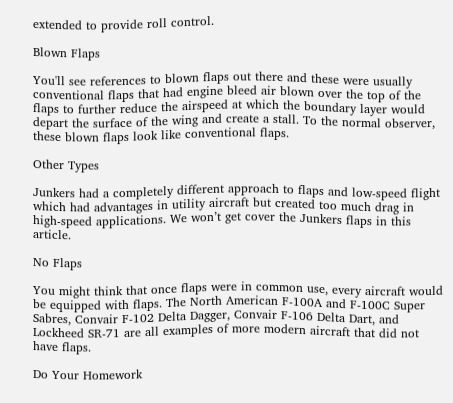extended to provide roll control.

Blown Flaps

You'll see references to blown flaps out there and these were usually conventional flaps that had engine bleed air blown over the top of the flaps to further reduce the airspeed at which the boundary layer would depart the surface of the wing and create a stall. To the normal observer, these blown flaps look like conventional flaps.

Other Types

Junkers had a completely different approach to flaps and low-speed flight which had advantages in utility aircraft but created too much drag in high-speed applications. We won’t get cover the Junkers flaps in this article.

No Flaps

You might think that once flaps were in common use, every aircraft would be equipped with flaps. The North American F-100A and F-100C Super Sabres, Convair F-102 Delta Dagger, Convair F-106 Delta Dart, and Lockheed SR-71 are all examples of more modern aircraft that did not have flaps.

Do Your Homework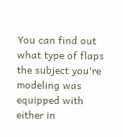You can find out what type of flaps the subject you're modeling was equipped with either in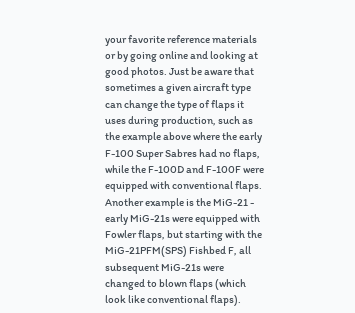your favorite reference materials or by going online and looking at good photos. Just be aware that sometimes a given aircraft type can change the type of flaps it uses during production, such as the example above where the early F-100 Super Sabres had no flaps, while the F-100D and F-100F were equipped with conventional flaps. Another example is the MiG-21 - early MiG-21s were equipped with Fowler flaps, but starting with the MiG-21PFM(SPS) Fishbed F, all subsequent MiG-21s were changed to blown flaps (which look like conventional flaps).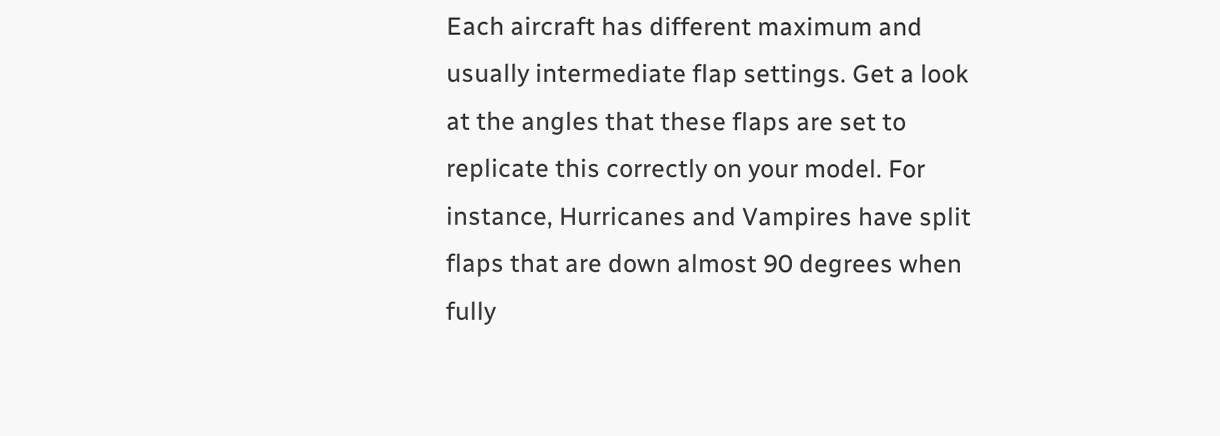Each aircraft has different maximum and usually intermediate flap settings. Get a look at the angles that these flaps are set to replicate this correctly on your model. For instance, Hurricanes and Vampires have split flaps that are down almost 90 degrees when fully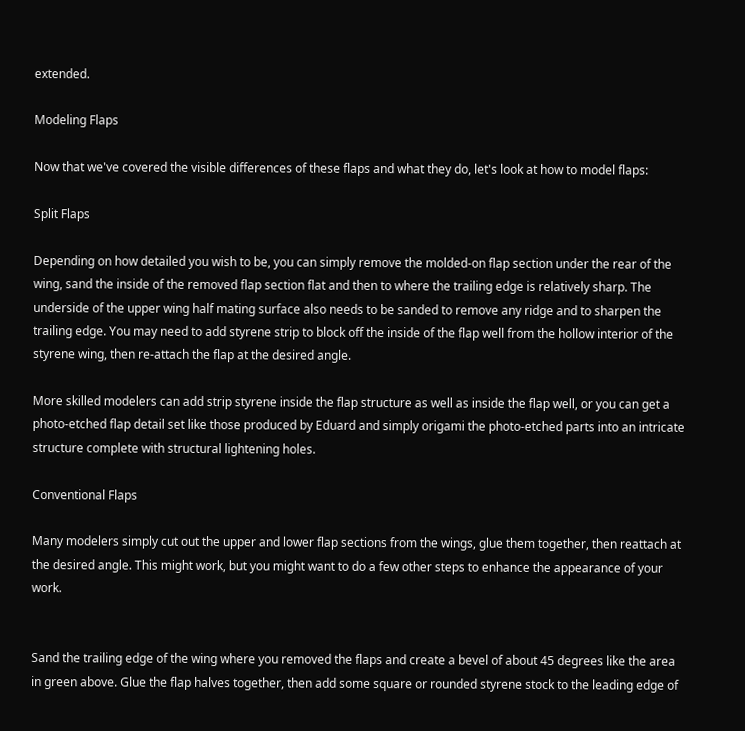extended.

Modeling Flaps

Now that we've covered the visible differences of these flaps and what they do, let's look at how to model flaps:

Split Flaps

Depending on how detailed you wish to be, you can simply remove the molded-on flap section under the rear of the wing, sand the inside of the removed flap section flat and then to where the trailing edge is relatively sharp. The underside of the upper wing half mating surface also needs to be sanded to remove any ridge and to sharpen the trailing edge. You may need to add styrene strip to block off the inside of the flap well from the hollow interior of the styrene wing, then re-attach the flap at the desired angle.

More skilled modelers can add strip styrene inside the flap structure as well as inside the flap well, or you can get a photo-etched flap detail set like those produced by Eduard and simply origami the photo-etched parts into an intricate structure complete with structural lightening holes.

Conventional Flaps

Many modelers simply cut out the upper and lower flap sections from the wings, glue them together, then reattach at the desired angle. This might work, but you might want to do a few other steps to enhance the appearance of your work.


Sand the trailing edge of the wing where you removed the flaps and create a bevel of about 45 degrees like the area in green above. Glue the flap halves together, then add some square or rounded styrene stock to the leading edge of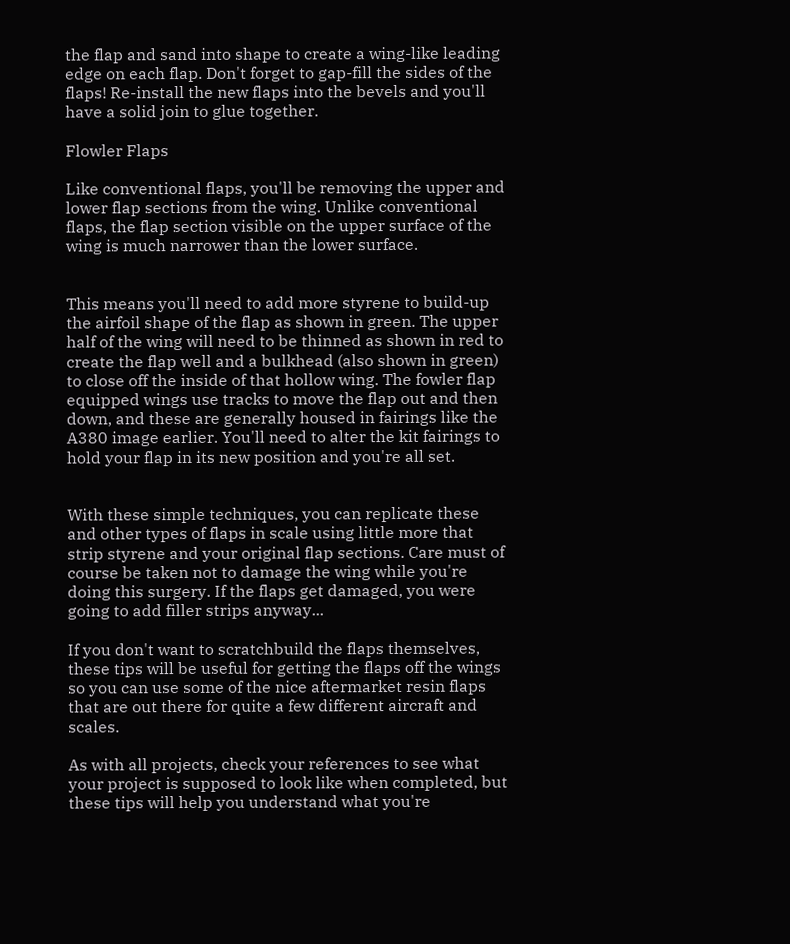the flap and sand into shape to create a wing-like leading edge on each flap. Don't forget to gap-fill the sides of the flaps! Re-install the new flaps into the bevels and you'll have a solid join to glue together.

Flowler Flaps

Like conventional flaps, you'll be removing the upper and lower flap sections from the wing. Unlike conventional flaps, the flap section visible on the upper surface of the wing is much narrower than the lower surface.


This means you'll need to add more styrene to build-up the airfoil shape of the flap as shown in green. The upper half of the wing will need to be thinned as shown in red to create the flap well and a bulkhead (also shown in green) to close off the inside of that hollow wing. The fowler flap equipped wings use tracks to move the flap out and then down, and these are generally housed in fairings like the A380 image earlier. You'll need to alter the kit fairings to hold your flap in its new position and you're all set.


With these simple techniques, you can replicate these and other types of flaps in scale using little more that strip styrene and your original flap sections. Care must of course be taken not to damage the wing while you're doing this surgery. If the flaps get damaged, you were going to add filler strips anyway...

If you don't want to scratchbuild the flaps themselves, these tips will be useful for getting the flaps off the wings so you can use some of the nice aftermarket resin flaps that are out there for quite a few different aircraft and scales.

As with all projects, check your references to see what your project is supposed to look like when completed, but these tips will help you understand what you're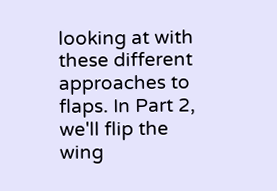looking at with these different approaches to flaps. In Part 2, we'll flip the wing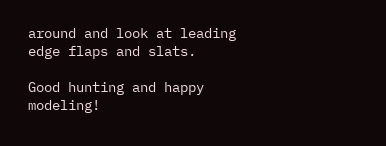around and look at leading edge flaps and slats.

Good hunting and happy modeling!